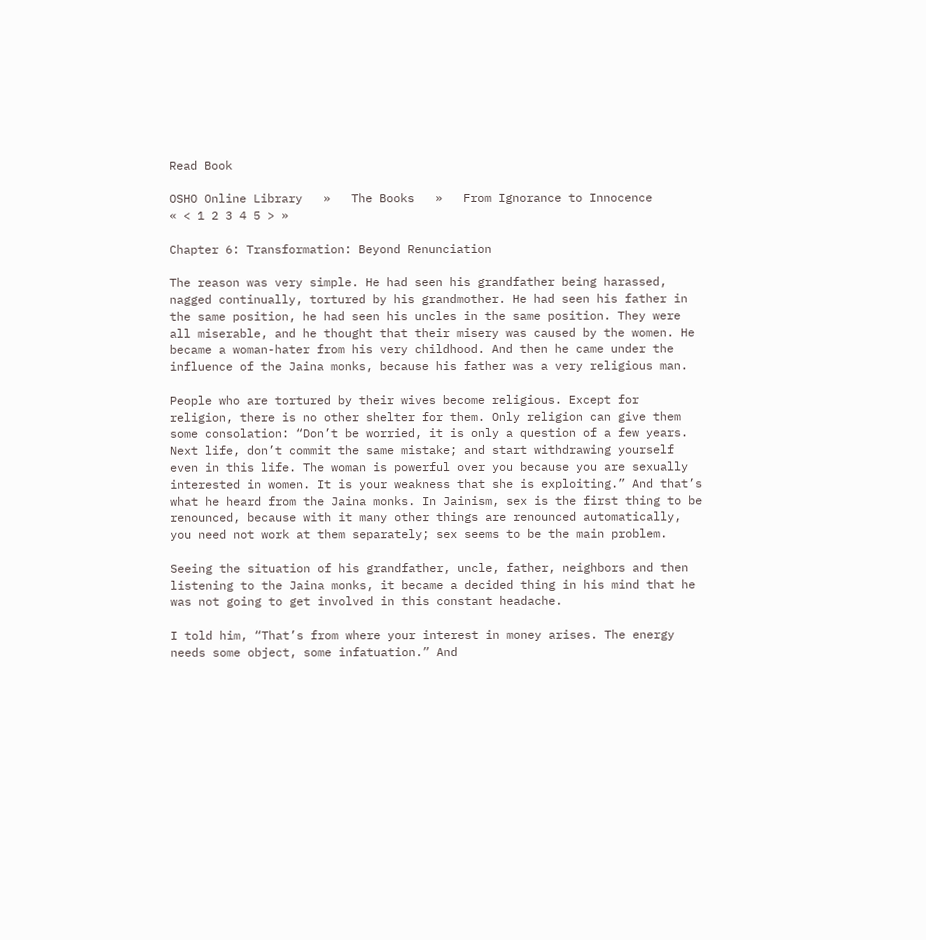Read Book

OSHO Online Library   »   The Books   »   From Ignorance to Innocence
« < 1 2 3 4 5 > »

Chapter 6: Transformation: Beyond Renunciation

The reason was very simple. He had seen his grandfather being harassed, nagged continually, tortured by his grandmother. He had seen his father in the same position, he had seen his uncles in the same position. They were all miserable, and he thought that their misery was caused by the women. He became a woman-hater from his very childhood. And then he came under the influence of the Jaina monks, because his father was a very religious man.

People who are tortured by their wives become religious. Except for religion, there is no other shelter for them. Only religion can give them some consolation: “Don’t be worried, it is only a question of a few years. Next life, don’t commit the same mistake; and start withdrawing yourself even in this life. The woman is powerful over you because you are sexually interested in women. It is your weakness that she is exploiting.” And that’s what he heard from the Jaina monks. In Jainism, sex is the first thing to be renounced, because with it many other things are renounced automatically, you need not work at them separately; sex seems to be the main problem.

Seeing the situation of his grandfather, uncle, father, neighbors and then listening to the Jaina monks, it became a decided thing in his mind that he was not going to get involved in this constant headache.

I told him, “That’s from where your interest in money arises. The energy needs some object, some infatuation.” And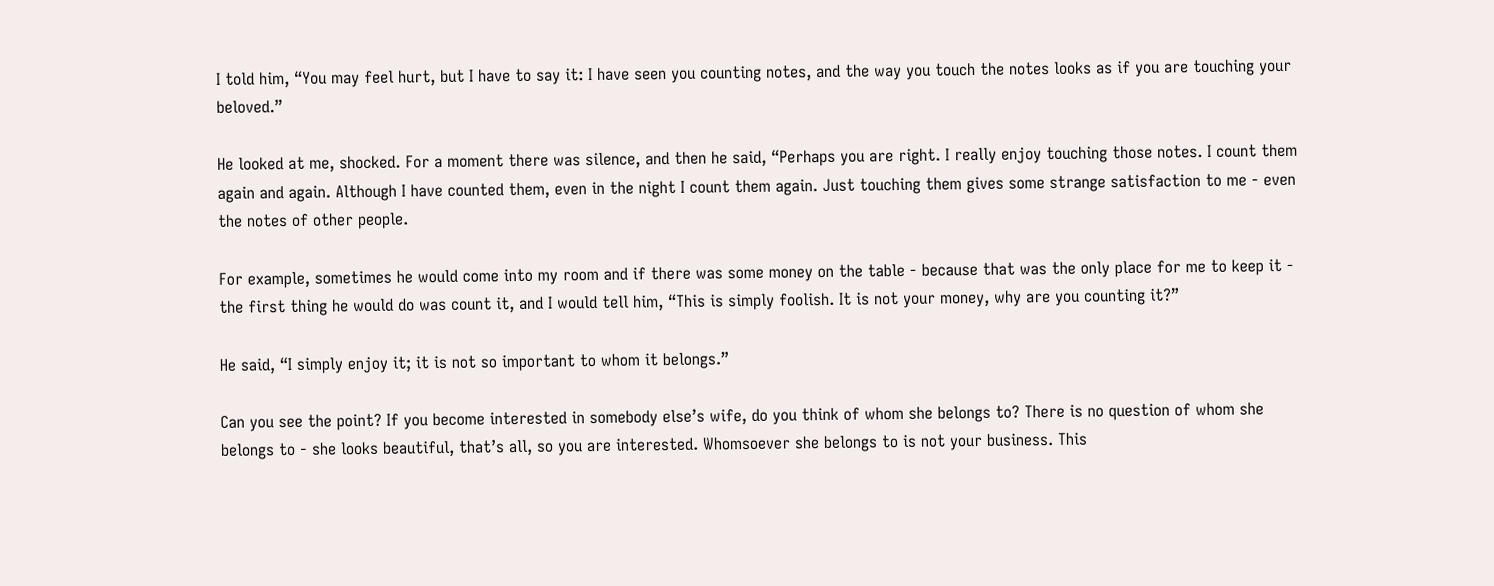I told him, “You may feel hurt, but I have to say it: I have seen you counting notes, and the way you touch the notes looks as if you are touching your beloved.”

He looked at me, shocked. For a moment there was silence, and then he said, “Perhaps you are right. I really enjoy touching those notes. I count them again and again. Although I have counted them, even in the night I count them again. Just touching them gives some strange satisfaction to me - even the notes of other people.

For example, sometimes he would come into my room and if there was some money on the table - because that was the only place for me to keep it - the first thing he would do was count it, and I would tell him, “This is simply foolish. It is not your money, why are you counting it?”

He said, “I simply enjoy it; it is not so important to whom it belongs.”

Can you see the point? If you become interested in somebody else’s wife, do you think of whom she belongs to? There is no question of whom she belongs to - she looks beautiful, that’s all, so you are interested. Whomsoever she belongs to is not your business. This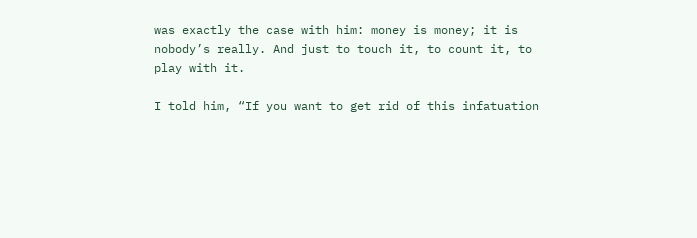was exactly the case with him: money is money; it is nobody’s really. And just to touch it, to count it, to play with it.

I told him, “If you want to get rid of this infatuation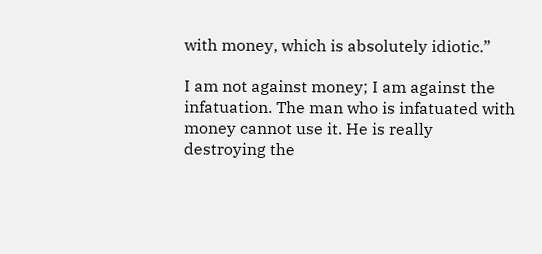with money, which is absolutely idiotic.”

I am not against money; I am against the infatuation. The man who is infatuated with money cannot use it. He is really destroying the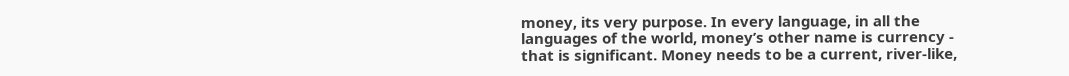money, its very purpose. In every language, in all the languages of the world, money’s other name is currency - that is significant. Money needs to be a current, river-like,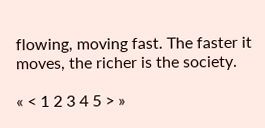flowing, moving fast. The faster it moves, the richer is the society.

« < 1 2 3 4 5 > »